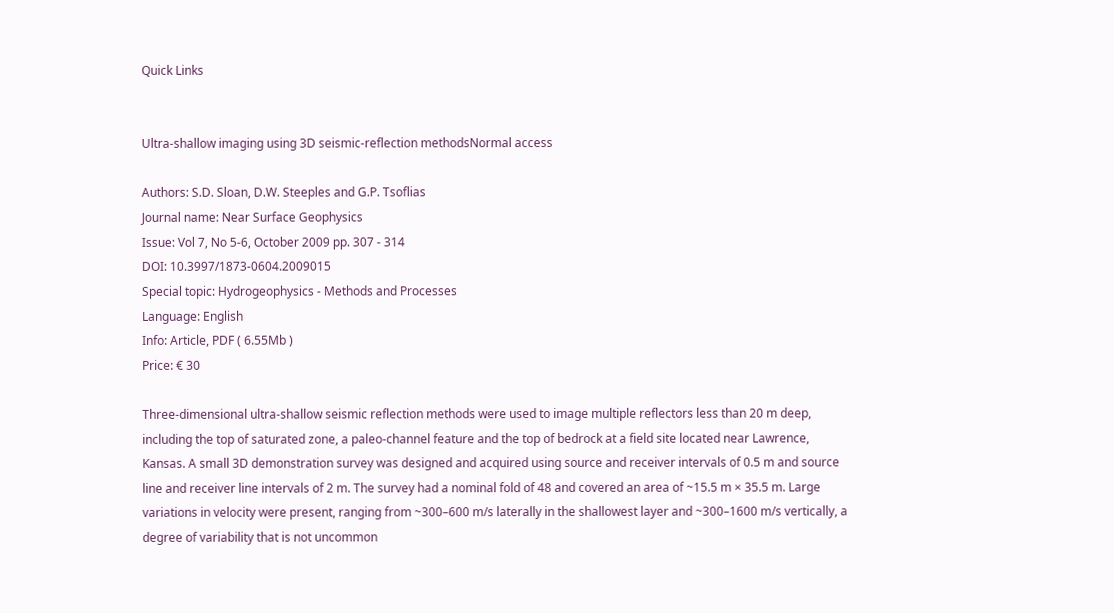Quick Links


Ultra-shallow imaging using 3D seismic-reflection methodsNormal access

Authors: S.D. Sloan, D.W. Steeples and G.P. Tsoflias
Journal name: Near Surface Geophysics
Issue: Vol 7, No 5-6, October 2009 pp. 307 - 314
DOI: 10.3997/1873-0604.2009015
Special topic: Hydrogeophysics - Methods and Processes
Language: English
Info: Article, PDF ( 6.55Mb )
Price: € 30

Three-dimensional ultra-shallow seismic reflection methods were used to image multiple reflectors less than 20 m deep, including the top of saturated zone, a paleo-channel feature and the top of bedrock at a field site located near Lawrence, Kansas. A small 3D demonstration survey was designed and acquired using source and receiver intervals of 0.5 m and source line and receiver line intervals of 2 m. The survey had a nominal fold of 48 and covered an area of ~15.5 m × 35.5 m. Large variations in velocity were present, ranging from ~300–600 m/s laterally in the shallowest layer and ~300–1600 m/s vertically, a degree of variability that is not uncommon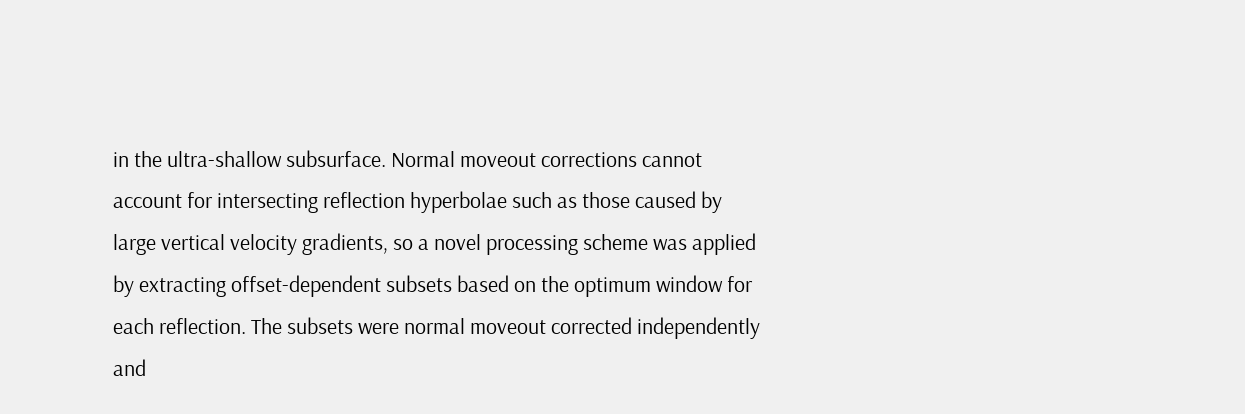in the ultra-shallow subsurface. Normal moveout corrections cannot account for intersecting reflection hyperbolae such as those caused by large vertical velocity gradients, so a novel processing scheme was applied by extracting offset-dependent subsets based on the optimum window for each reflection. The subsets were normal moveout corrected independently and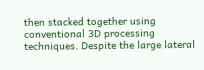then stacked together using conventional 3D processing techniques. Despite the large lateral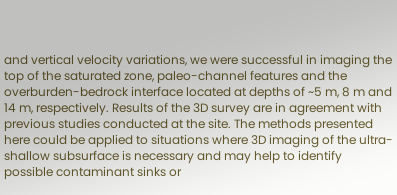and vertical velocity variations, we were successful in imaging the top of the saturated zone, paleo-channel features and the overburden-bedrock interface located at depths of ~5 m, 8 m and 14 m, respectively. Results of the 3D survey are in agreement with previous studies conducted at the site. The methods presented here could be applied to situations where 3D imaging of the ultra-shallow subsurface is necessary and may help to identify possible contaminant sinks or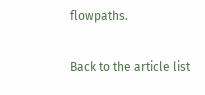flowpaths.

Back to the article list